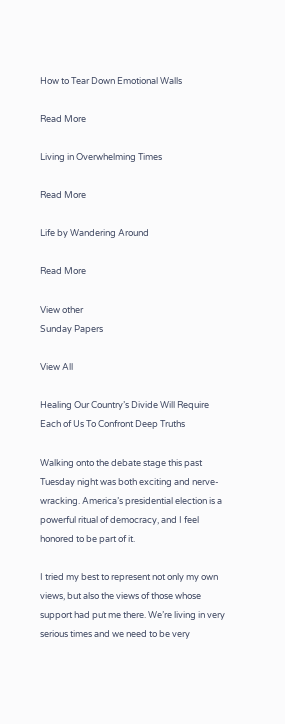How to Tear Down Emotional Walls

Read More

Living in Overwhelming Times

Read More

Life by Wandering Around

Read More

View other
Sunday Papers

View All

Healing Our Country’s Divide Will Require Each of Us To Confront Deep Truths

Walking onto the debate stage this past Tuesday night was both exciting and nerve-wracking. America’s presidential election is a powerful ritual of democracy, and I feel honored to be part of it.

I tried my best to represent not only my own views, but also the views of those whose support had put me there. We’re living in very serious times and we need to be very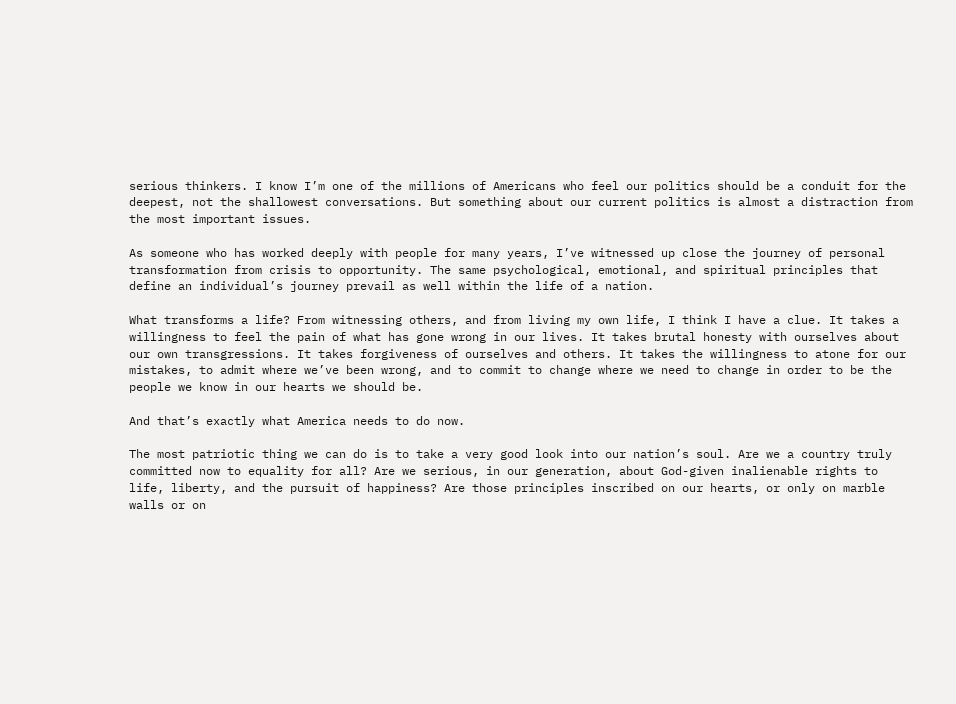serious thinkers. I know I’m one of the millions of Americans who feel our politics should be a conduit for the deepest, not the shallowest conversations. But something about our current politics is almost a distraction from the most important issues.

As someone who has worked deeply with people for many years, I’ve witnessed up close the journey of personal transformation from crisis to opportunity. The same psychological, emotional, and spiritual principles that define an individual’s journey prevail as well within the life of a nation.

What transforms a life? From witnessing others, and from living my own life, I think I have a clue. It takes a willingness to feel the pain of what has gone wrong in our lives. It takes brutal honesty with ourselves about our own transgressions. It takes forgiveness of ourselves and others. It takes the willingness to atone for our mistakes, to admit where we’ve been wrong, and to commit to change where we need to change in order to be the people we know in our hearts we should be.

And that’s exactly what America needs to do now.

The most patriotic thing we can do is to take a very good look into our nation’s soul. Are we a country truly committed now to equality for all? Are we serious, in our generation, about God-given inalienable rights to life, liberty, and the pursuit of happiness? Are those principles inscribed on our hearts, or only on marble walls or on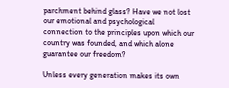parchment behind glass? Have we not lost our emotional and psychological connection to the principles upon which our country was founded, and which alone guarantee our freedom?

Unless every generation makes its own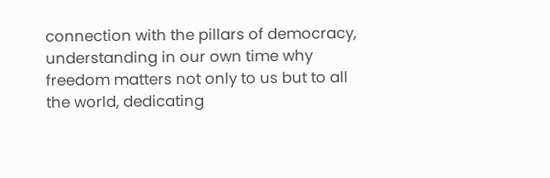connection with the pillars of democracy, understanding in our own time why freedom matters not only to us but to all the world, dedicating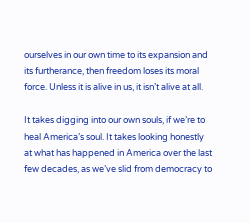ourselves in our own time to its expansion and its furtherance, then freedom loses its moral force. Unless it is alive in us, it isn’t alive at all.

It takes digging into our own souls, if we’re to heal America’s soul. It takes looking honestly at what has happened in America over the last few decades, as we’ve slid from democracy to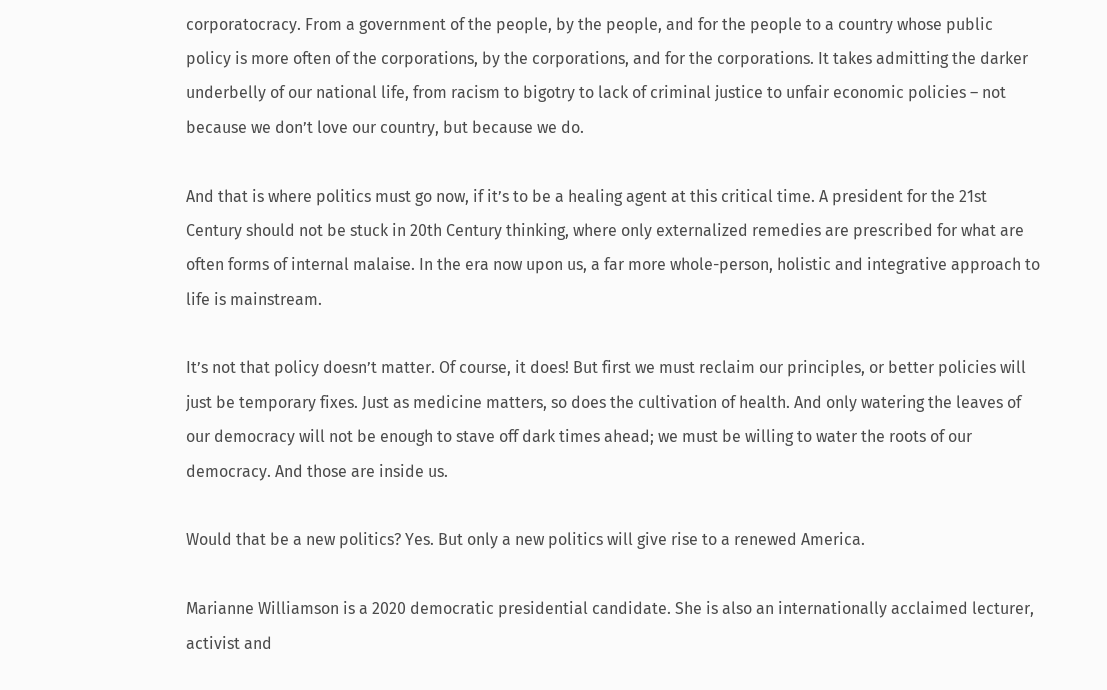corporatocracy. From a government of the people, by the people, and for the people to a country whose public policy is more often of the corporations, by the corporations, and for the corporations. It takes admitting the darker underbelly of our national life, from racism to bigotry to lack of criminal justice to unfair economic policies – not because we don’t love our country, but because we do.

And that is where politics must go now, if it’s to be a healing agent at this critical time. A president for the 21st Century should not be stuck in 20th Century thinking, where only externalized remedies are prescribed for what are often forms of internal malaise. In the era now upon us, a far more whole-person, holistic and integrative approach to life is mainstream.

It’s not that policy doesn’t matter. Of course, it does! But first we must reclaim our principles, or better policies will just be temporary fixes. Just as medicine matters, so does the cultivation of health. And only watering the leaves of our democracy will not be enough to stave off dark times ahead; we must be willing to water the roots of our democracy. And those are inside us.

Would that be a new politics? Yes. But only a new politics will give rise to a renewed America.

Marianne Williamson is a 2020 democratic presidential candidate. She is also an internationally acclaimed lecturer, activist and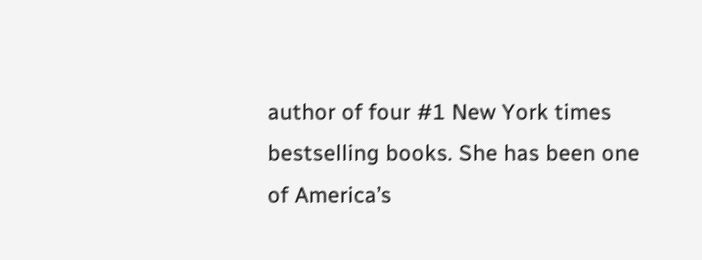author of four #1 New York times bestselling books. She has been one of America’s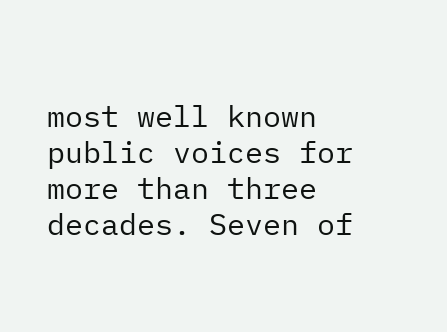most well known public voices for more than three decades. Seven of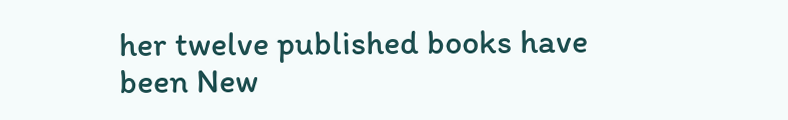her twelve published books have been New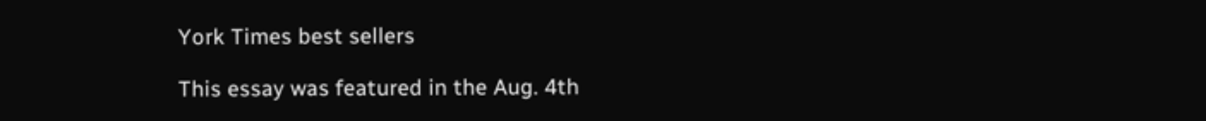York Times best sellers

This essay was featured in the Aug. 4th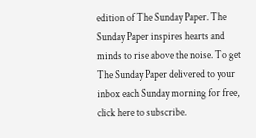edition of The Sunday Paper. The Sunday Paper inspires hearts and minds to rise above the noise. To get The Sunday Paper delivered to your inbox each Sunday morning for free, click here to subscribe.